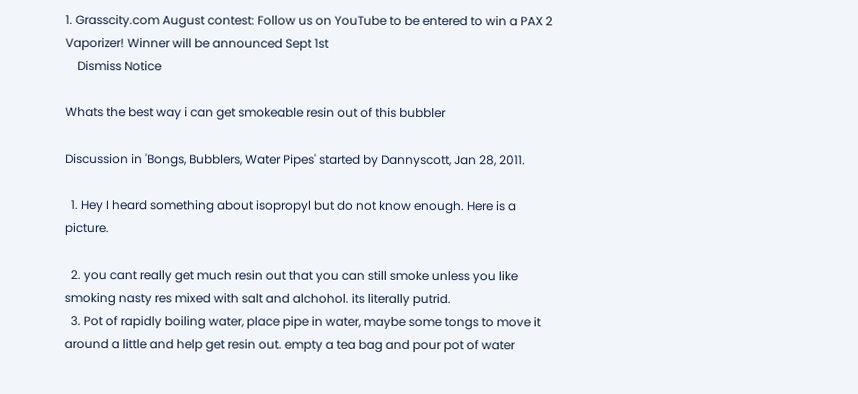1. Grasscity.com August contest: Follow us on YouTube to be entered to win a PAX 2 Vaporizer! Winner will be announced Sept 1st
    Dismiss Notice

Whats the best way i can get smokeable resin out of this bubbler

Discussion in 'Bongs, Bubblers, Water Pipes' started by Dannyscott, Jan 28, 2011.

  1. Hey I heard something about isopropyl but do not know enough. Here is a picture.

  2. you cant really get much resin out that you can still smoke unless you like smoking nasty res mixed with salt and alchohol. its literally putrid.
  3. Pot of rapidly boiling water, place pipe in water, maybe some tongs to move it around a little and help get resin out. empty a tea bag and pour pot of water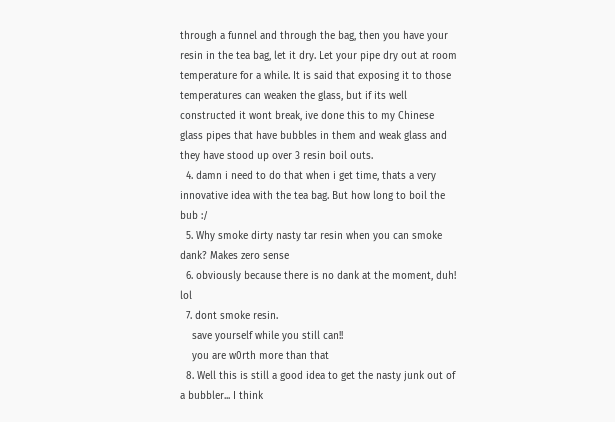through a funnel and through the bag, then you have your resin in the tea bag, let it dry. Let your pipe dry out at room temperature for a while. It is said that exposing it to those temperatures can weaken the glass, but if its well constructed it wont break, ive done this to my Chinese glass pipes that have bubbles in them and weak glass and they have stood up over 3 resin boil outs.
  4. damn i need to do that when i get time, thats a very innovative idea with the tea bag. But how long to boil the bub :/
  5. Why smoke dirty nasty tar resin when you can smoke dank? Makes zero sense
  6. obviously because there is no dank at the moment, duh! lol
  7. dont smoke resin.
    save yourself while you still can!!
    you are w0rth more than that
  8. Well this is still a good idea to get the nasty junk out of a bubbler... I think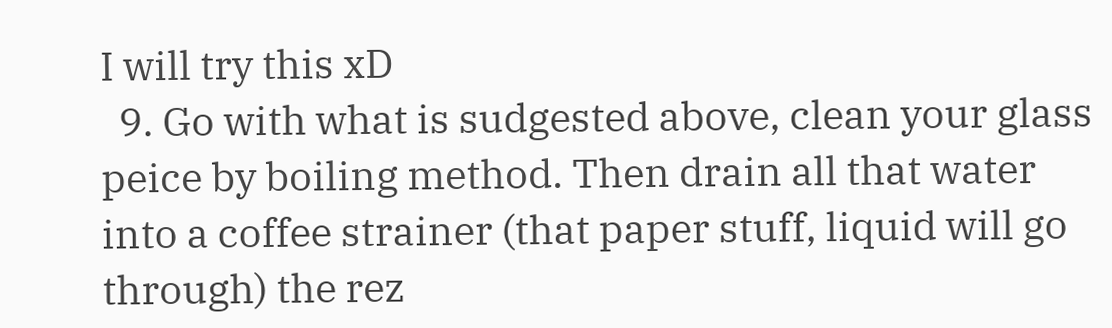I will try this xD
  9. Go with what is sudgested above, clean your glass peice by boiling method. Then drain all that water into a coffee strainer (that paper stuff, liquid will go through) the rez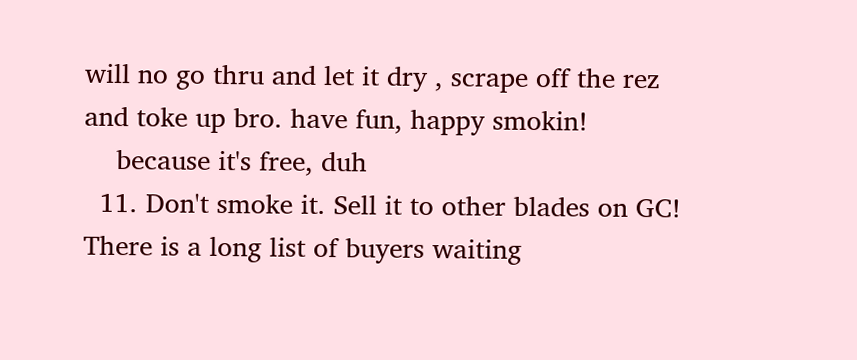will no go thru and let it dry , scrape off the rez and toke up bro. have fun, happy smokin!
    because it's free, duh
  11. Don't smoke it. Sell it to other blades on GC! There is a long list of buyers waiting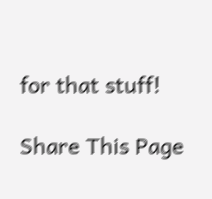for that stuff!

Share This Page